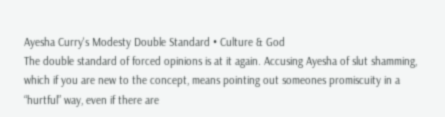Ayesha Curry's Modesty Double Standard • Culture & God
The double standard of forced opinions is at it again. Accusing Ayesha of slut shamming, which if you are new to the concept, means pointing out someones promiscuity in a “hurtful” way, even if there are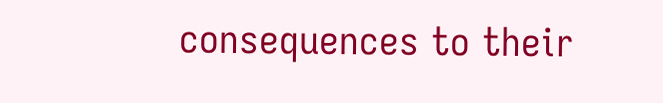consequences to their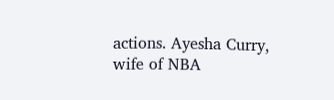actions. Ayesha Curry, wife of NBA